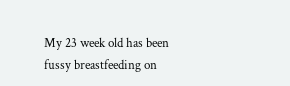My 23 week old has been fussy breastfeeding on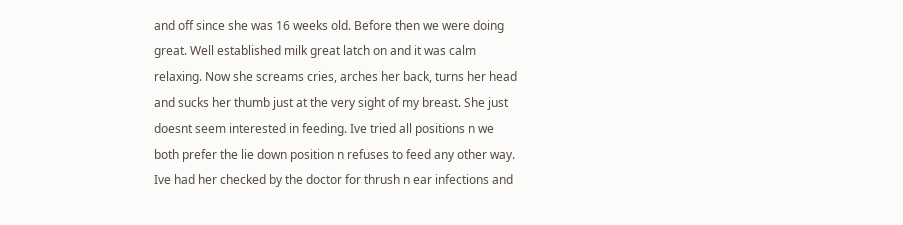and off since she was 16 weeks old. Before then we were doing great. Well established milk great latch on and it was calm relaxing. Now she screams cries, arches her back, turns her head and sucks her thumb just at the very sight of my breast. She just doesnt seem interested in feeding. Ive tried all positions n we both prefer the lie down position n refuses to feed any other way. Ive had her checked by the doctor for thrush n ear infections and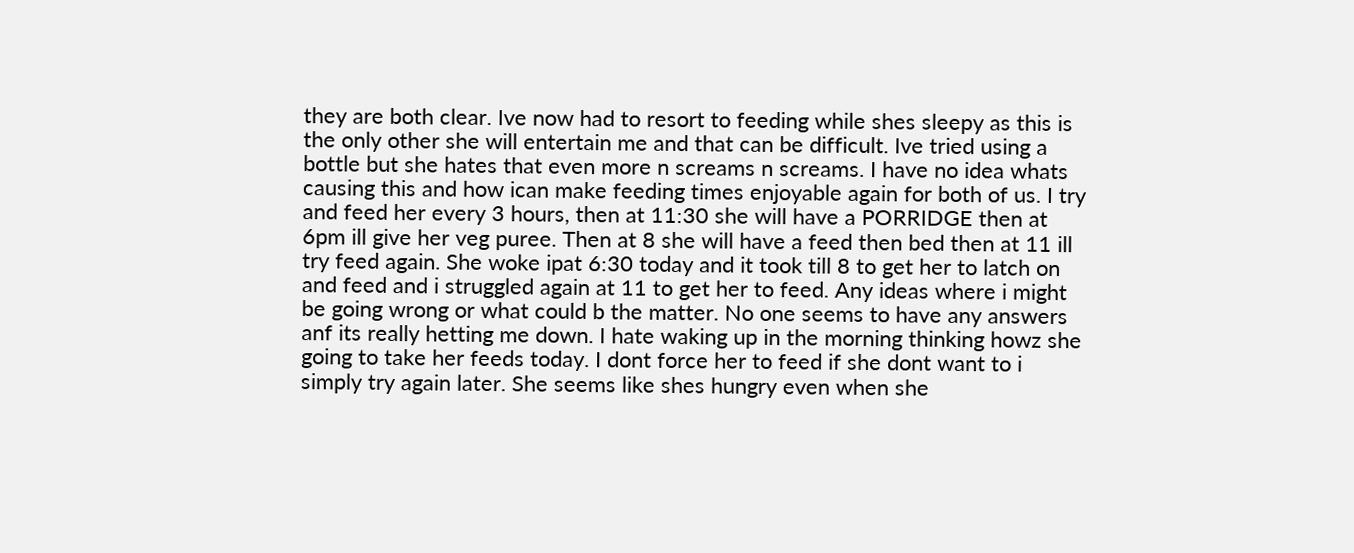they are both clear. Ive now had to resort to feeding while shes sleepy as this is the only other she will entertain me and that can be difficult. Ive tried using a bottle but she hates that even more n screams n screams. I have no idea whats causing this and how ican make feeding times enjoyable again for both of us. I try and feed her every 3 hours, then at 11:30 she will have a PORRIDGE then at 6pm ill give her veg puree. Then at 8 she will have a feed then bed then at 11 ill try feed again. She woke ipat 6:30 today and it took till 8 to get her to latch on and feed and i struggled again at 11 to get her to feed. Any ideas where i might be going wrong or what could b the matter. No one seems to have any answers anf its really hetting me down. I hate waking up in the morning thinking howz she going to take her feeds today. I dont force her to feed if she dont want to i simply try again later. She seems like shes hungry even when she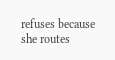refuses because she routes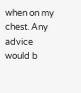when on my chest. Any advice would b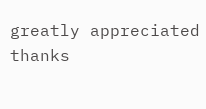greatly appreciated thanks